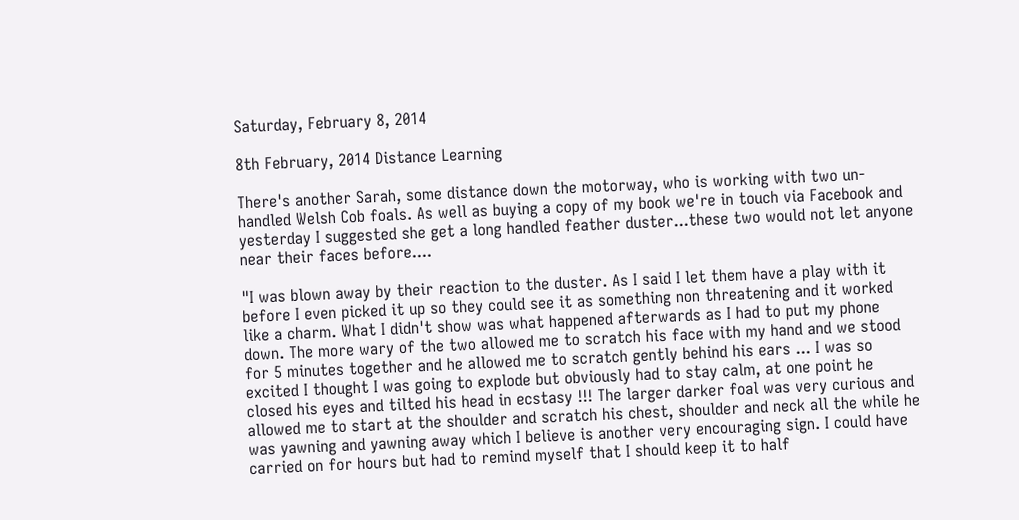Saturday, February 8, 2014

8th February, 2014 Distance Learning

There's another Sarah, some distance down the motorway, who is working with two un-handled Welsh Cob foals. As well as buying a copy of my book we're in touch via Facebook and yesterday I suggested she get a long handled feather duster...these two would not let anyone near their faces before....

"I was blown away by their reaction to the duster. As I said I let them have a play with it before I even picked it up so they could see it as something non threatening and it worked like a charm. What I didn't show was what happened afterwards as I had to put my phone down. The more wary of the two allowed me to scratch his face with my hand and we stood for 5 minutes together and he allowed me to scratch gently behind his ears ... I was so excited I thought I was going to explode but obviously had to stay calm, at one point he closed his eyes and tilted his head in ecstasy !!! The larger darker foal was very curious and allowed me to start at the shoulder and scratch his chest, shoulder and neck all the while he was yawning and yawning away which I believe is another very encouraging sign. I could have carried on for hours but had to remind myself that I should keep it to half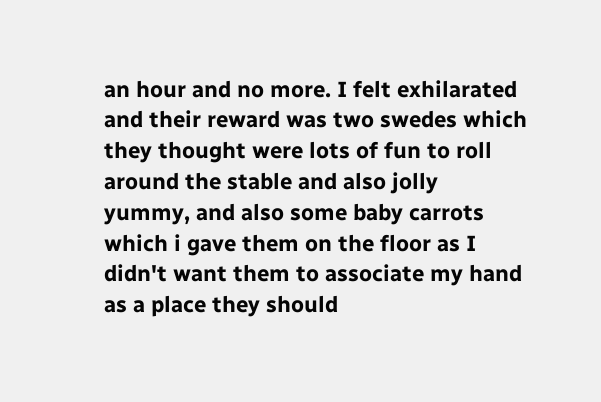an hour and no more. I felt exhilarated and their reward was two swedes which they thought were lots of fun to roll around the stable and also jolly yummy, and also some baby carrots which i gave them on the floor as I didn't want them to associate my hand as a place they should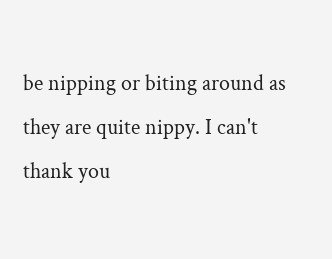be nipping or biting around as they are quite nippy. I can't thank you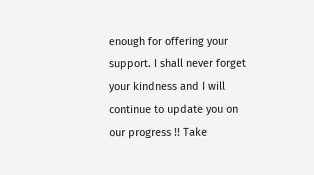enough for offering your support. I shall never forget your kindness and I will continue to update you on our progress !! Take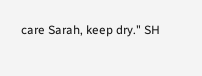care Sarah, keep dry." SH